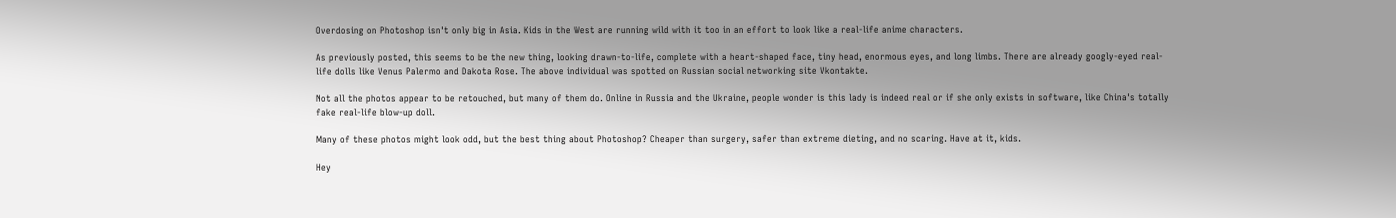Overdosing on Photoshop isn't only big in Asia. Kids in the West are running wild with it too in an effort to look like a real-life anime characters.

As previously posted, this seems to be the new thing, looking drawn-to-life, complete with a heart-shaped face, tiny head, enormous eyes, and long limbs. There are already googly-eyed real-life dolls like Venus Palermo and Dakota Rose. The above individual was spotted on Russian social networking site Vkontakte.

Not all the photos appear to be retouched, but many of them do. Online in Russia and the Ukraine, people wonder is this lady is indeed real or if she only exists in software, like China's totally fake real-life blow-up doll.

Many of these photos might look odd, but the best thing about Photoshop? Cheaper than surgery, safer than extreme dieting, and no scaring. Have at it, kids.

Hey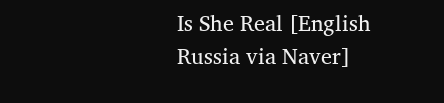Is She Real [English Russia via Naver]